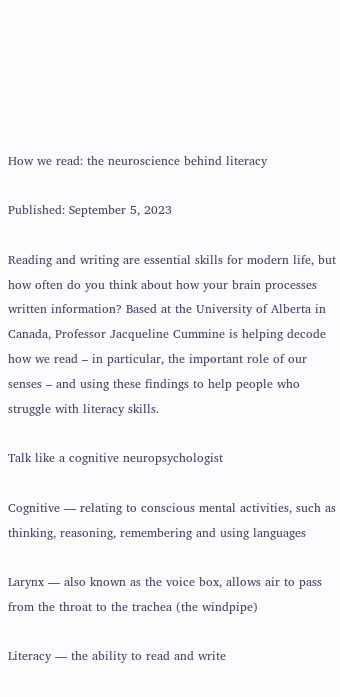How we read: the neuroscience behind literacy

Published: September 5, 2023

Reading and writing are essential skills for modern life, but how often do you think about how your brain processes written information? Based at the University of Alberta in Canada, Professor Jacqueline Cummine is helping decode how we read – in particular, the important role of our senses – and using these findings to help people who struggle with literacy skills.

Talk like a cognitive neuropsychologist

Cognitive — relating to conscious mental activities, such as thinking, reasoning, remembering and using languages

Larynx — also known as the voice box, allows air to pass from the throat to the trachea (the windpipe)

Literacy — the ability to read and write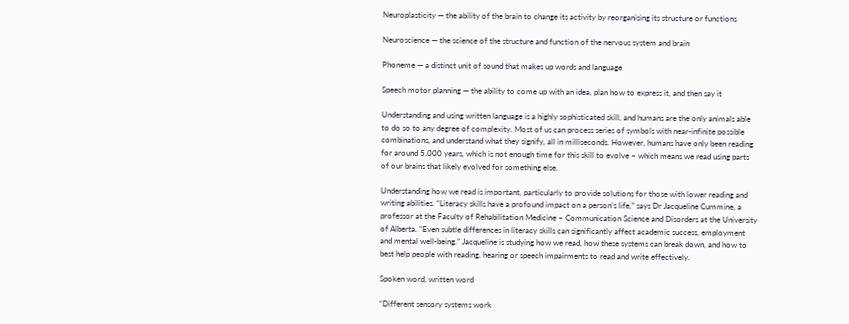Neuroplasticity — the ability of the brain to change its activity by reorganising its structure or functions

Neuroscience — the science of the structure and function of the nervous system and brain

Phoneme — a distinct unit of sound that makes up words and language

Speech motor planning — the ability to come up with an idea, plan how to express it, and then say it

Understanding and using written language is a highly sophisticated skill, and humans are the only animals able to do so to any degree of complexity. Most of us can process series of symbols with near-infinite possible combinations, and understand what they signify, all in milliseconds. However, humans have only been reading for around 5,000 years, which is not enough time for this skill to evolve – which means we read using parts of our brains that likely evolved for something else.

Understanding how we read is important, particularly to provide solutions for those with lower reading and writing abilities. “Literacy skills have a profound impact on a person’s life,” says Dr Jacqueline Cummine, a professor at the Faculty of Rehabilitation Medicine – Communication Science and Disorders at the University of Alberta. “Even subtle differences in literacy skills can significantly affect academic success, employment and mental well-being.” Jacqueline is studying how we read, how these systems can break down, and how to best help people with reading, hearing or speech impairments to read and write effectively.

Spoken word, written word

“Different sensory systems work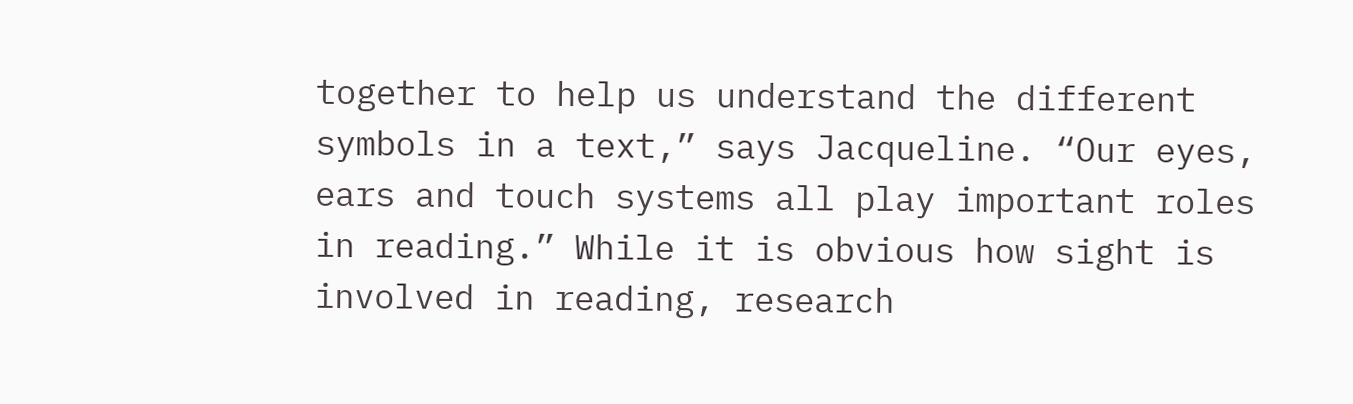together to help us understand the different symbols in a text,” says Jacqueline. “Our eyes, ears and touch systems all play important roles in reading.” While it is obvious how sight is involved in reading, research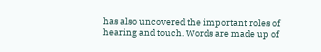has also uncovered the important roles of hearing and touch. Words are made up of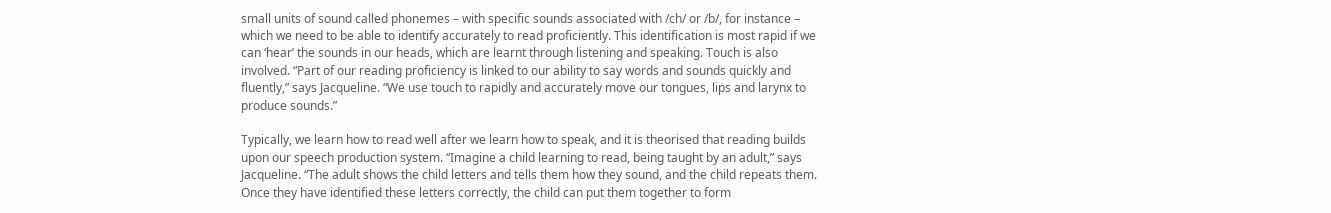small units of sound called phonemes – with specific sounds associated with /ch/ or /b/, for instance – which we need to be able to identify accurately to read proficiently. This identification is most rapid if we can ‘hear’ the sounds in our heads, which are learnt through listening and speaking. Touch is also involved. “Part of our reading proficiency is linked to our ability to say words and sounds quickly and fluently,” says Jacqueline. “We use touch to rapidly and accurately move our tongues, lips and larynx to produce sounds.”

Typically, we learn how to read well after we learn how to speak, and it is theorised that reading builds upon our speech production system. “Imagine a child learning to read, being taught by an adult,” says Jacqueline. “The adult shows the child letters and tells them how they sound, and the child repeats them. Once they have identified these letters correctly, the child can put them together to form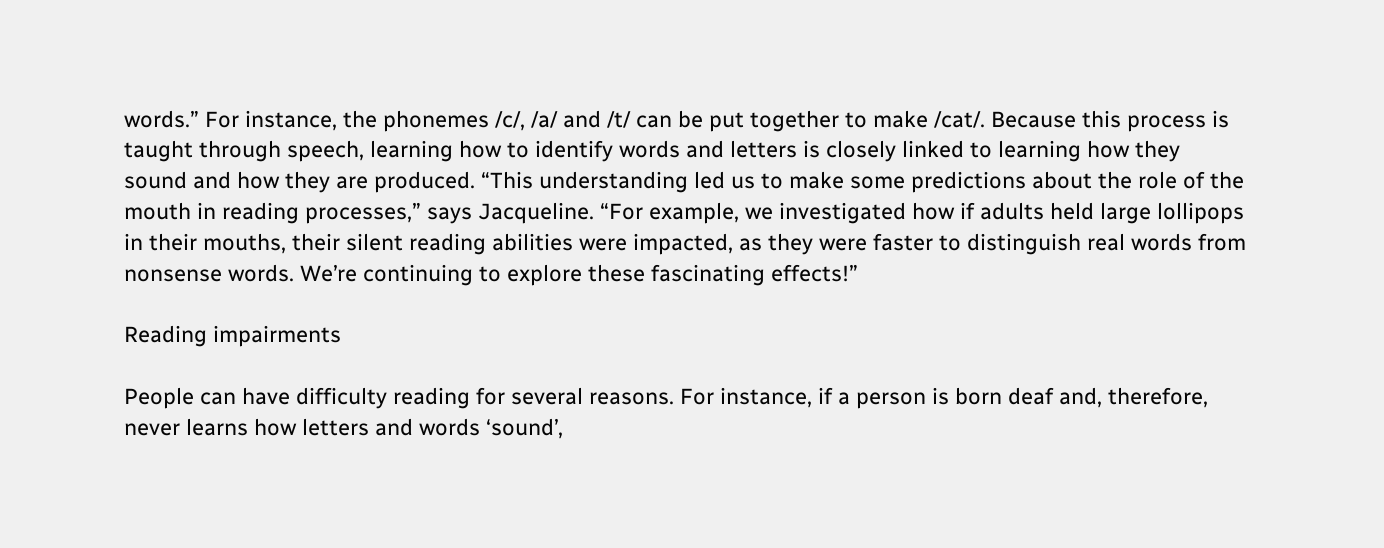words.” For instance, the phonemes /c/, /a/ and /t/ can be put together to make /cat/. Because this process is taught through speech, learning how to identify words and letters is closely linked to learning how they sound and how they are produced. “This understanding led us to make some predictions about the role of the mouth in reading processes,” says Jacqueline. “For example, we investigated how if adults held large lollipops in their mouths, their silent reading abilities were impacted, as they were faster to distinguish real words from nonsense words. We’re continuing to explore these fascinating effects!”

Reading impairments

People can have difficulty reading for several reasons. For instance, if a person is born deaf and, therefore, never learns how letters and words ‘sound’,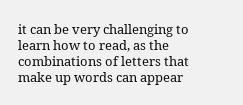it can be very challenging to learn how to read, as the combinations of letters that make up words can appear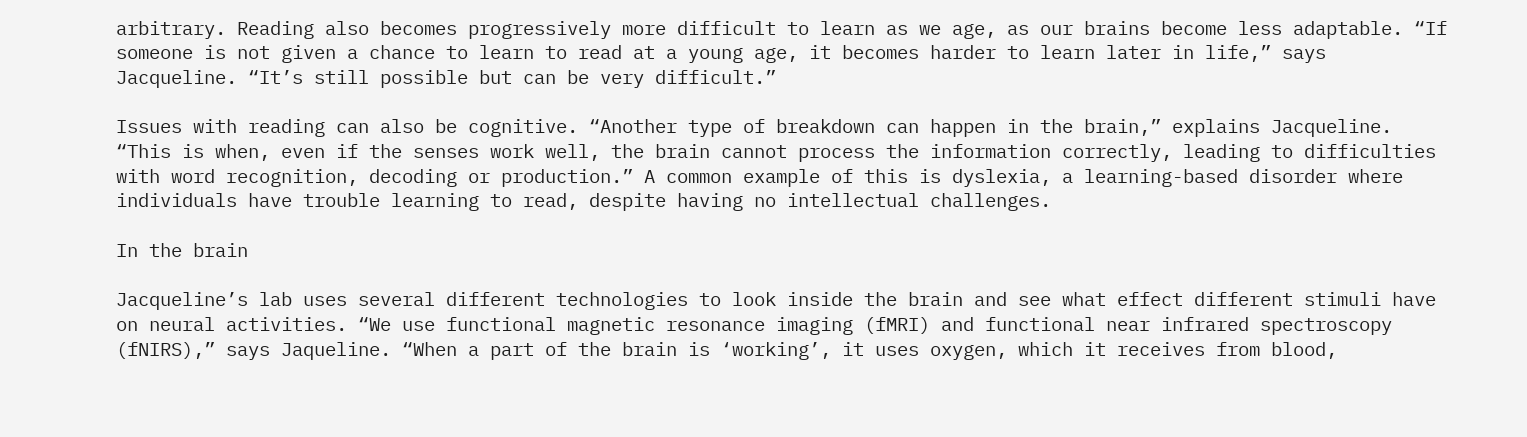arbitrary. Reading also becomes progressively more difficult to learn as we age, as our brains become less adaptable. “If someone is not given a chance to learn to read at a young age, it becomes harder to learn later in life,” says Jacqueline. “It’s still possible but can be very difficult.”

Issues with reading can also be cognitive. “Another type of breakdown can happen in the brain,” explains Jacqueline. “This is when, even if the senses work well, the brain cannot process the information correctly, leading to difficulties with word recognition, decoding or production.” A common example of this is dyslexia, a learning-based disorder where individuals have trouble learning to read, despite having no intellectual challenges.

In the brain

Jacqueline’s lab uses several different technologies to look inside the brain and see what effect different stimuli have on neural activities. “We use functional magnetic resonance imaging (fMRI) and functional near infrared spectroscopy (fNIRS),” says Jaqueline. “When a part of the brain is ‘working’, it uses oxygen, which it receives from blood,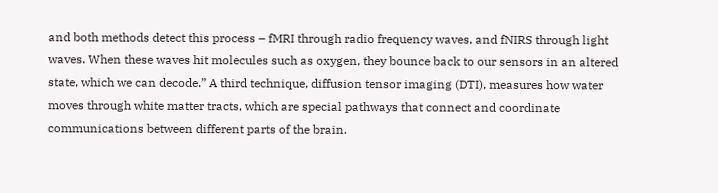and both methods detect this process – fMRI through radio frequency waves, and fNIRS through light waves. When these waves hit molecules such as oxygen, they bounce back to our sensors in an altered state, which we can decode.” A third technique, diffusion tensor imaging (DTI), measures how water moves through white matter tracts, which are special pathways that connect and coordinate communications between different parts of the brain.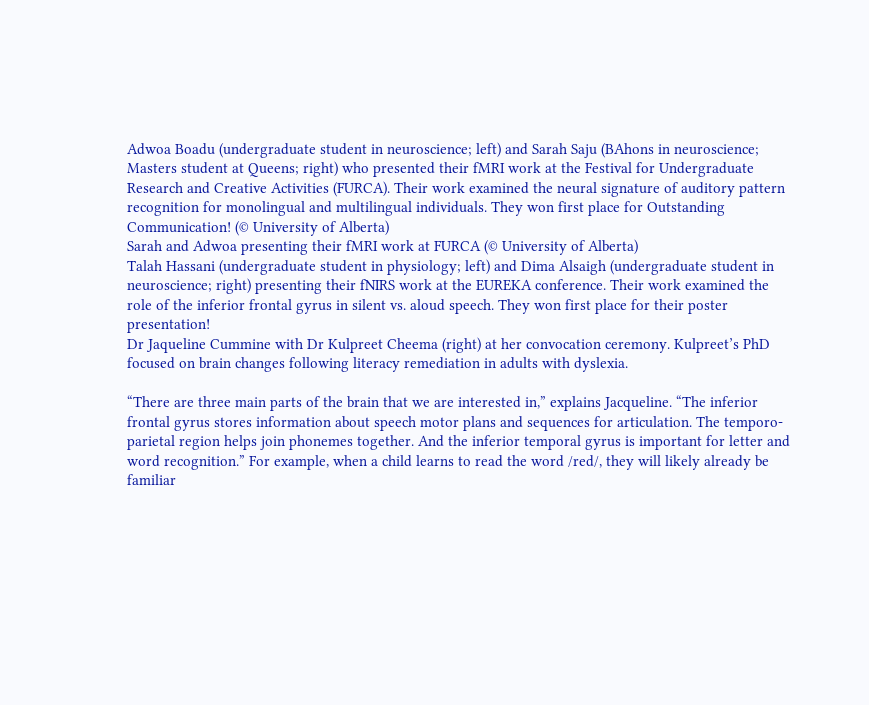Adwoa Boadu (undergraduate student in neuroscience; left) and Sarah Saju (BAhons in neuroscience; Masters student at Queens; right) who presented their fMRI work at the Festival for Undergraduate Research and Creative Activities (FURCA). Their work examined the neural signature of auditory pattern recognition for monolingual and multilingual individuals. They won first place for Outstanding Communication! (© University of Alberta)
Sarah and Adwoa presenting their fMRI work at FURCA (© University of Alberta)
Talah Hassani (undergraduate student in physiology; left) and Dima Alsaigh (undergraduate student in neuroscience; right) presenting their fNIRS work at the EUREKA conference. Their work examined the role of the inferior frontal gyrus in silent vs. aloud speech. They won first place for their poster presentation!
Dr Jaqueline Cummine with Dr Kulpreet Cheema (right) at her convocation ceremony. Kulpreet’s PhD focused on brain changes following literacy remediation in adults with dyslexia.

“There are three main parts of the brain that we are interested in,” explains Jacqueline. “The inferior frontal gyrus stores information about speech motor plans and sequences for articulation. The temporo-parietal region helps join phonemes together. And the inferior temporal gyrus is important for letter and word recognition.” For example, when a child learns to read the word /red/, they will likely already be familiar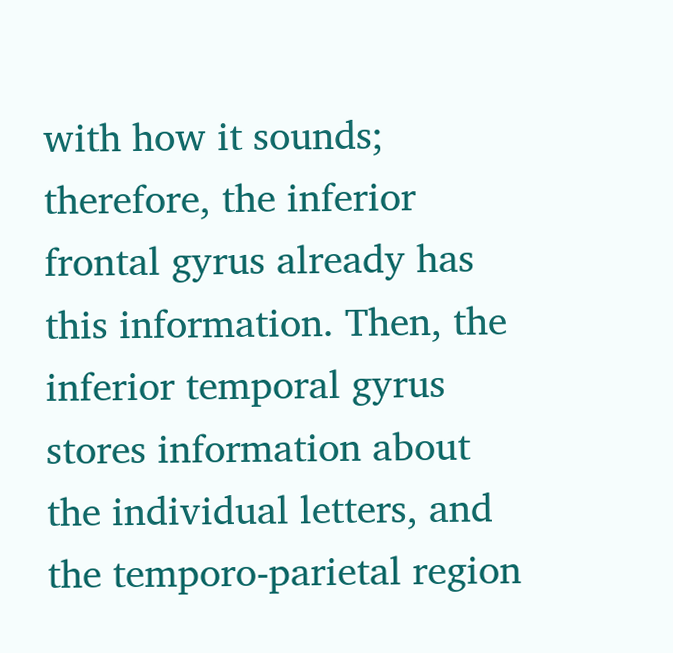with how it sounds; therefore, the inferior frontal gyrus already has this information. Then, the inferior temporal gyrus stores information about the individual letters, and the temporo-parietal region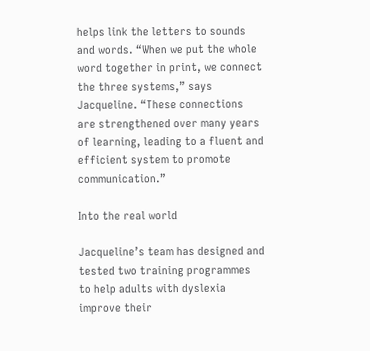helps link the letters to sounds and words. “When we put the whole word together in print, we connect the three systems,” says Jacqueline. “These connections are strengthened over many years of learning, leading to a fluent and efficient system to promote communication.”

Into the real world

Jacqueline’s team has designed and tested two training programmes to help adults with dyslexia improve their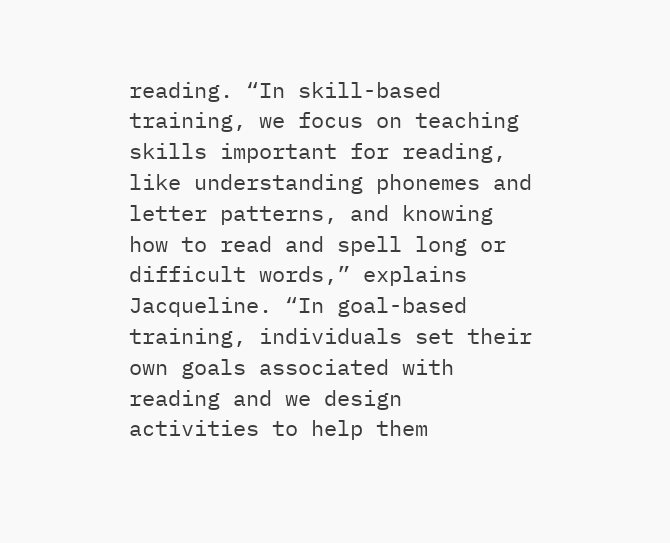reading. “In skill-based training, we focus on teaching skills important for reading, like understanding phonemes and letter patterns, and knowing how to read and spell long or difficult words,” explains Jacqueline. “In goal-based training, individuals set their own goals associated with reading and we design activities to help them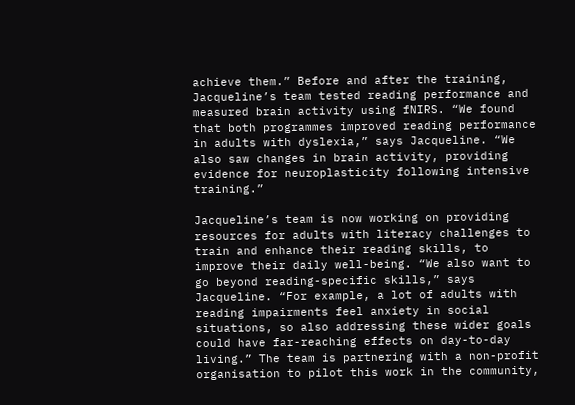achieve them.” Before and after the training, Jacqueline’s team tested reading performance and measured brain activity using fNIRS. “We found that both programmes improved reading performance in adults with dyslexia,” says Jacqueline. “We also saw changes in brain activity, providing evidence for neuroplasticity following intensive training.”

Jacqueline’s team is now working on providing resources for adults with literacy challenges to train and enhance their reading skills, to improve their daily well-being. “We also want to go beyond reading-specific skills,” says Jacqueline. “For example, a lot of adults with reading impairments feel anxiety in social situations, so also addressing these wider goals could have far-reaching effects on day-to-day living.” The team is partnering with a non-profit organisation to pilot this work in the community,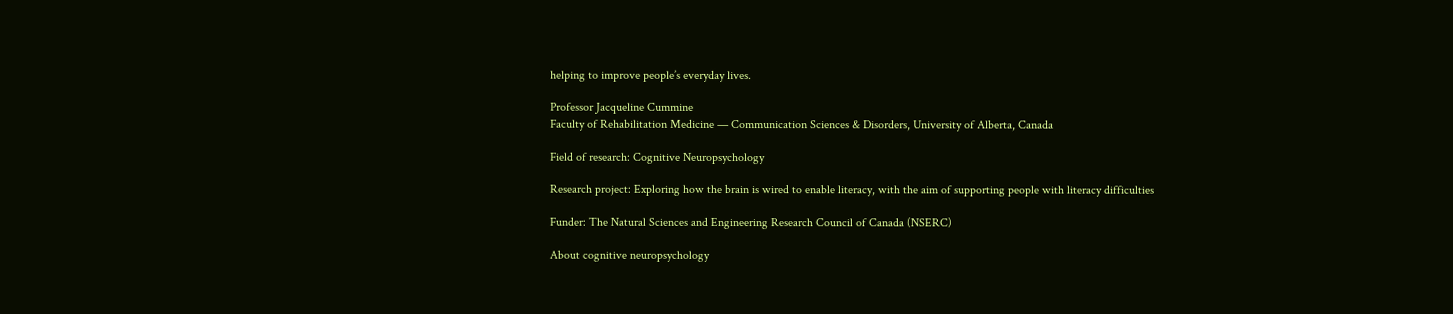helping to improve people’s everyday lives.

Professor Jacqueline Cummine
Faculty of Rehabilitation Medicine — Communication Sciences & Disorders, University of Alberta, Canada

Field of research: Cognitive Neuropsychology

Research project: Exploring how the brain is wired to enable literacy, with the aim of supporting people with literacy difficulties

Funder: The Natural Sciences and Engineering Research Council of Canada (NSERC)

About cognitive neuropsychology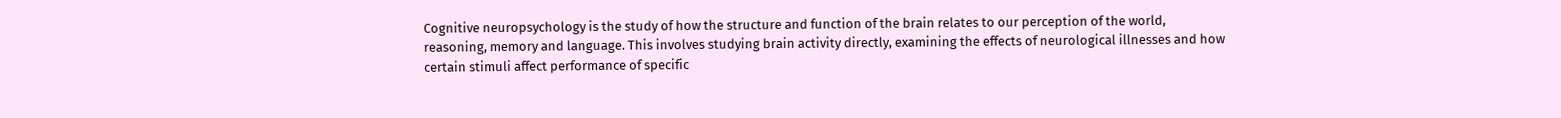Cognitive neuropsychology is the study of how the structure and function of the brain relates to our perception of the world, reasoning, memory and language. This involves studying brain activity directly, examining the effects of neurological illnesses and how certain stimuli affect performance of specific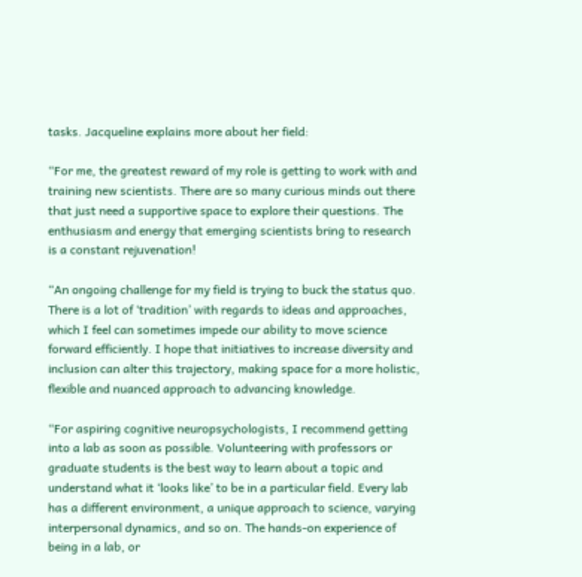tasks. Jacqueline explains more about her field:

“For me, the greatest reward of my role is getting to work with and training new scientists. There are so many curious minds out there that just need a supportive space to explore their questions. The enthusiasm and energy that emerging scientists bring to research is a constant rejuvenation!

“An ongoing challenge for my field is trying to buck the status quo. There is a lot of ‘tradition’ with regards to ideas and approaches, which I feel can sometimes impede our ability to move science forward efficiently. I hope that initiatives to increase diversity and inclusion can alter this trajectory, making space for a more holistic, flexible and nuanced approach to advancing knowledge.

“For aspiring cognitive neuropsychologists, I recommend getting into a lab as soon as possible. Volunteering with professors or graduate students is the best way to learn about a topic and understand what it ‘looks like’ to be in a particular field. Every lab has a different environment, a unique approach to science, varying interpersonal dynamics, and so on. The hands-on experience of being in a lab, or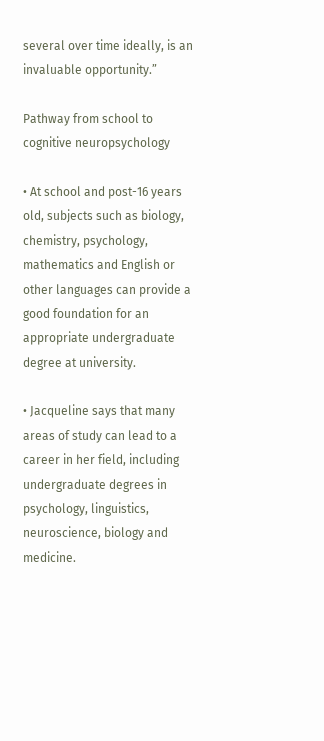several over time ideally, is an invaluable opportunity.”

Pathway from school to cognitive neuropsychology

• At school and post-16 years old, subjects such as biology, chemistry, psychology, mathematics and English or other languages can provide a good foundation for an appropriate undergraduate degree at university.

• Jacqueline says that many areas of study can lead to a career in her field, including undergraduate degrees in psychology, linguistics, neuroscience, biology and medicine.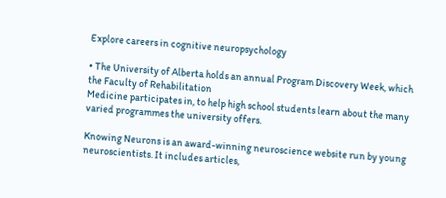Explore careers in cognitive neuropsychology

• The University of Alberta holds an annual Program Discovery Week, which the Faculty of Rehabilitation
Medicine participates in, to help high school students learn about the many varied programmes the university offers.

Knowing Neurons is an award-winning neuroscience website run by young neuroscientists. It includes articles,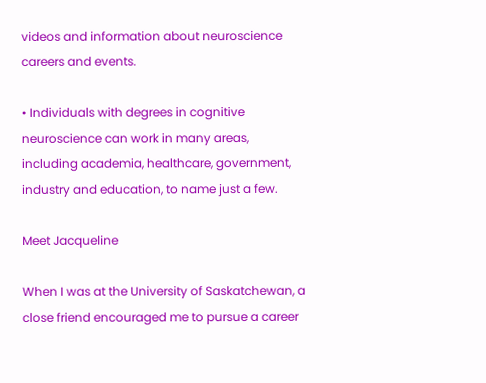videos and information about neuroscience careers and events.

• Individuals with degrees in cognitive neuroscience can work in many areas, including academia, healthcare, government, industry and education, to name just a few.

Meet Jacqueline

When I was at the University of Saskatchewan, a close friend encouraged me to pursue a career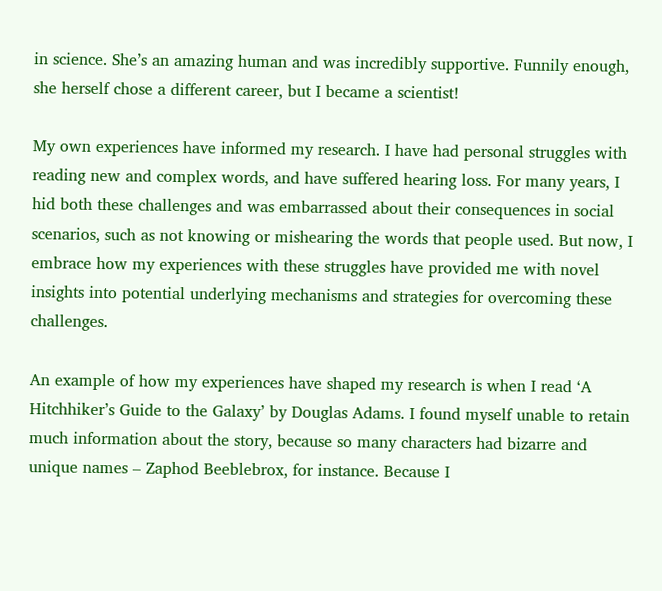in science. She’s an amazing human and was incredibly supportive. Funnily enough, she herself chose a different career, but I became a scientist!

My own experiences have informed my research. I have had personal struggles with reading new and complex words, and have suffered hearing loss. For many years, I hid both these challenges and was embarrassed about their consequences in social scenarios, such as not knowing or mishearing the words that people used. But now, I embrace how my experiences with these struggles have provided me with novel insights into potential underlying mechanisms and strategies for overcoming these challenges.

An example of how my experiences have shaped my research is when I read ‘A Hitchhiker’s Guide to the Galaxy’ by Douglas Adams. I found myself unable to retain much information about the story, because so many characters had bizarre and unique names – Zaphod Beeblebrox, for instance. Because I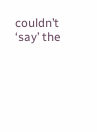couldn’t ‘say’ the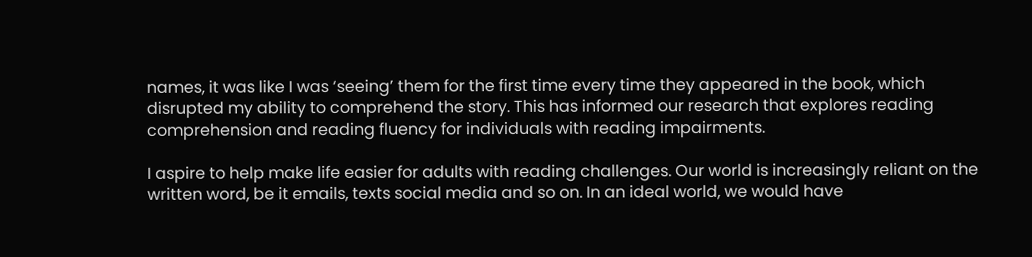names, it was like I was ‘seeing’ them for the first time every time they appeared in the book, which disrupted my ability to comprehend the story. This has informed our research that explores reading comprehension and reading fluency for individuals with reading impairments.

I aspire to help make life easier for adults with reading challenges. Our world is increasingly reliant on the written word, be it emails, texts social media and so on. In an ideal world, we would have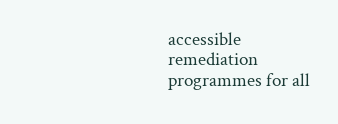accessible remediation programmes for all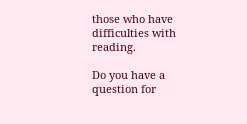those who have difficulties with reading.

Do you have a question for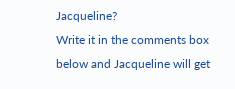Jacqueline?
Write it in the comments box below and Jacqueline will get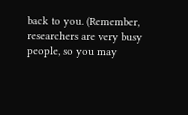back to you. (Remember, researchers are very busy people, so you may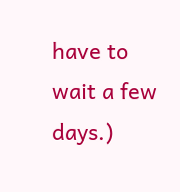have to wait a few days.)